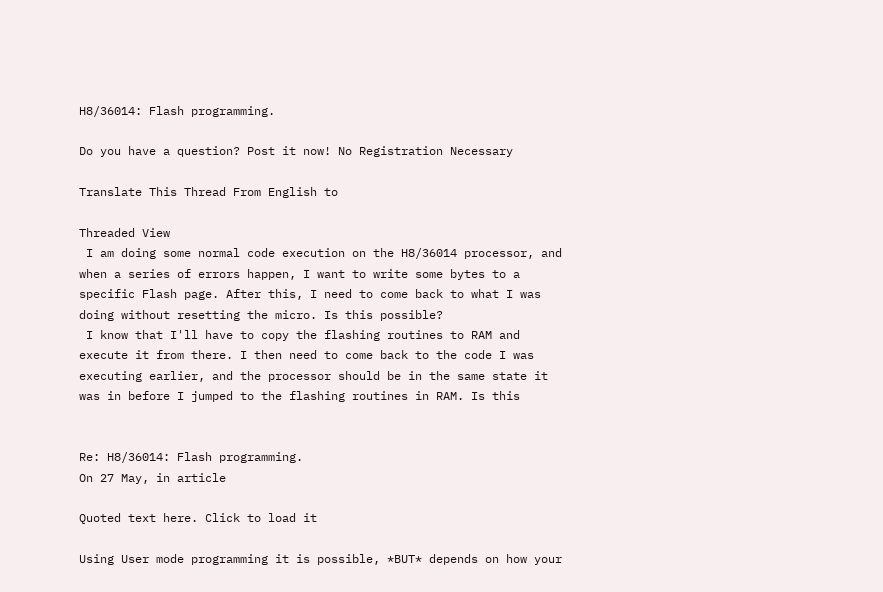H8/36014: Flash programming.

Do you have a question? Post it now! No Registration Necessary

Translate This Thread From English to

Threaded View
 I am doing some normal code execution on the H8/36014 processor, and
when a series of errors happen, I want to write some bytes to a
specific Flash page. After this, I need to come back to what I was
doing without resetting the micro. Is this possible?
 I know that I'll have to copy the flashing routines to RAM and
execute it from there. I then need to come back to the code I was
executing earlier, and the processor should be in the same state it
was in before I jumped to the flashing routines in RAM. Is this


Re: H8/36014: Flash programming.
On 27 May, in article

Quoted text here. Click to load it

Using User mode programming it is possible, *BUT* depends on how your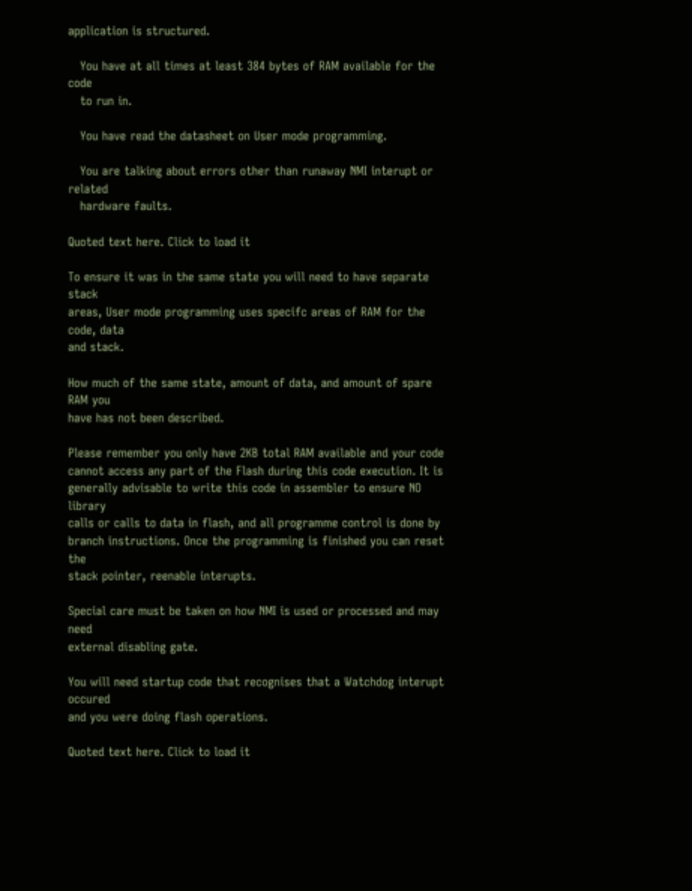application is structured.

   You have at all times at least 384 bytes of RAM available for the code
   to run in.

   You have read the datasheet on User mode programming.

   You are talking about errors other than runaway NMI interupt or related
   hardware faults.

Quoted text here. Click to load it

To ensure it was in the same state you will need to have separate stack
areas, User mode programming uses specifc areas of RAM for the code, data
and stack.

How much of the same state, amount of data, and amount of spare RAM you
have has not been described.

Please remember you only have 2KB total RAM available and your code
cannot access any part of the Flash during this code execution. It is
generally advisable to write this code in assembler to ensure NO library
calls or calls to data in flash, and all programme control is done by
branch instructions. Once the programming is finished you can reset the
stack pointer, reenable interupts.

Special care must be taken on how NMI is used or processed and may need
external disabling gate.

You will need startup code that recognises that a Watchdog interupt occured
and you were doing flash operations.

Quoted text here. Click to load it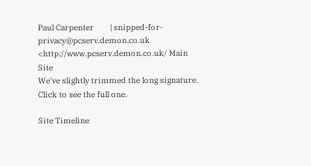Paul Carpenter        | snipped-for-privacy@pcserv.demon.co.uk
<http://www.pcserv.demon.co.uk/ Main Site
We've slightly trimmed the long signature. Click to see the full one.

Site Timeline